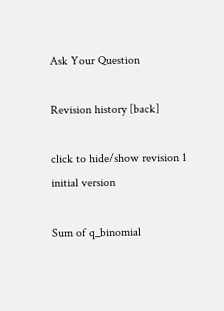Ask Your Question

Revision history [back]

click to hide/show revision 1
initial version

Sum of q_binomial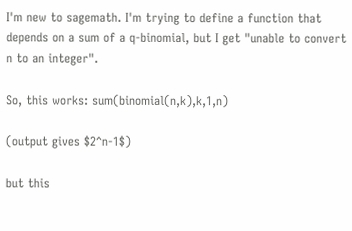I'm new to sagemath. I'm trying to define a function that depends on a sum of a q-binomial, but I get "unable to convert n to an integer".

So, this works: sum(binomial(n,k),k,1,n)

(output gives $2^n-1$)

but this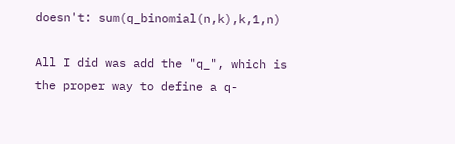doesn't: sum(q_binomial(n,k),k,1,n)

All I did was add the "q_", which is the proper way to define a q-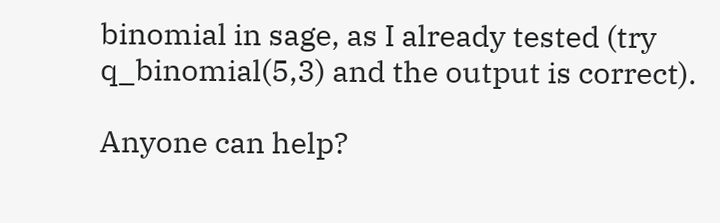binomial in sage, as I already tested (try q_binomial(5,3) and the output is correct).

Anyone can help?